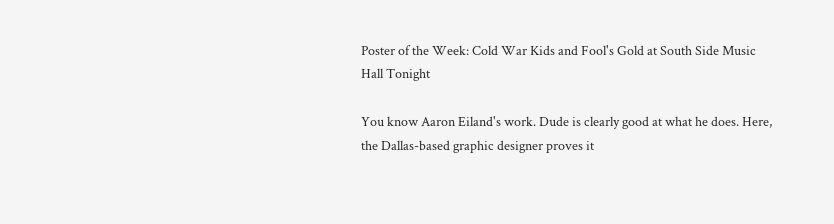Poster of the Week: Cold War Kids and Fool's Gold at South Side Music Hall Tonight

You know Aaron Eiland's work. Dude is clearly good at what he does. Here, the Dallas-based graphic designer proves it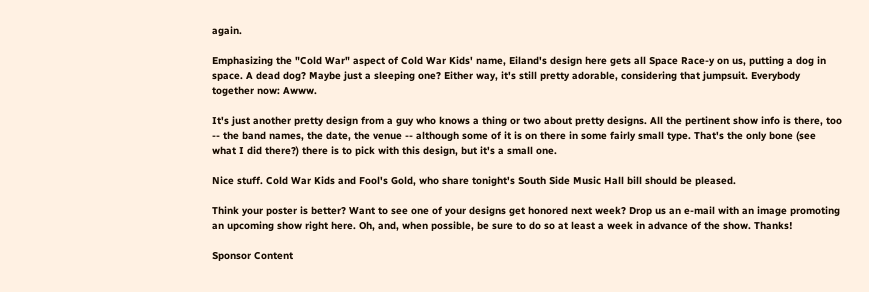again.

Emphasizing the "Cold War" aspect of Cold War Kids' name, Eiland's design here gets all Space Race-y on us, putting a dog in space. A dead dog? Maybe just a sleeping one? Either way, it's still pretty adorable, considering that jumpsuit. Everybody together now: Awww.

It's just another pretty design from a guy who knows a thing or two about pretty designs. All the pertinent show info is there, too -- the band names, the date, the venue -- although some of it is on there in some fairly small type. That's the only bone (see what I did there?) there is to pick with this design, but it's a small one.

Nice stuff. Cold War Kids and Fool's Gold, who share tonight's South Side Music Hall bill should be pleased.

Think your poster is better? Want to see one of your designs get honored next week? Drop us an e-mail with an image promoting an upcoming show right here. Oh, and, when possible, be sure to do so at least a week in advance of the show. Thanks!

Sponsor Content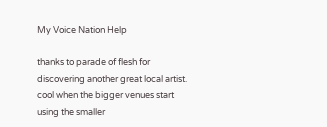My Voice Nation Help

thanks to parade of flesh for discovering another great local artist.  cool when the bigger venues start using the smaller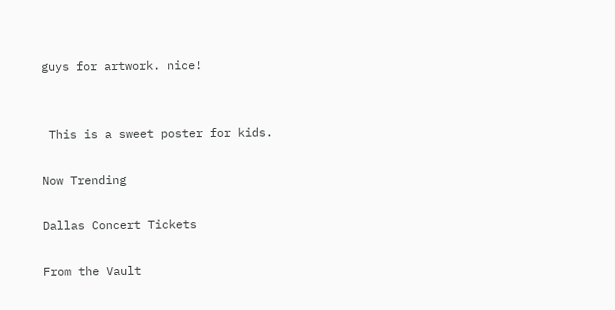guys for artwork. nice!


 This is a sweet poster for kids.

Now Trending

Dallas Concert Tickets

From the Vault